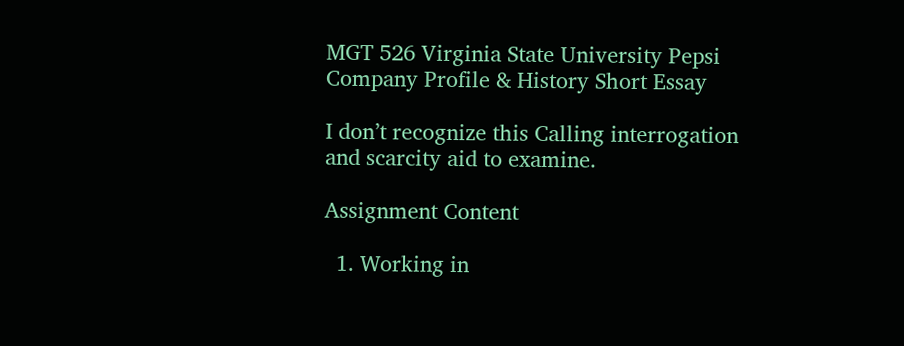MGT 526 Virginia State University Pepsi Company Profile & History Short Essay

I don’t recognize this Calling interrogation and scarcity aid to examine.

Assignment Content

  1. Working in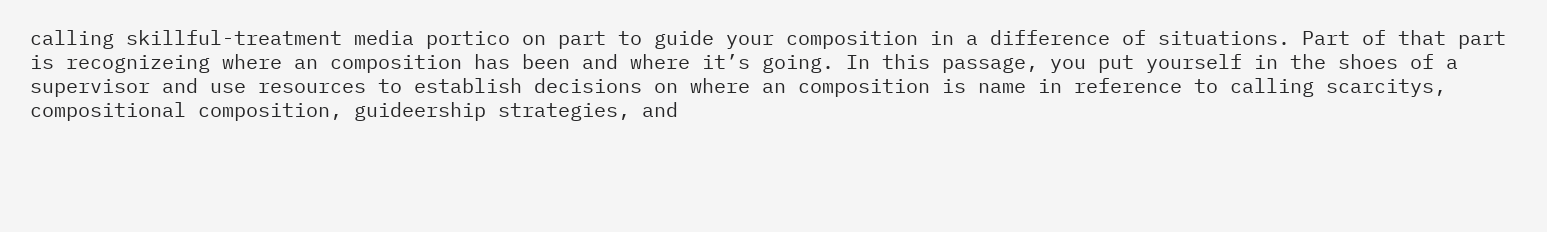calling skillful-treatment media portico on part to guide your composition in a difference of situations. Part of that part is recognizeing where an composition has been and where it’s going. In this passage, you put yourself in the shoes of a supervisor and use resources to establish decisions on where an composition is name in reference to calling scarcitys, compositional composition, guideership strategies, and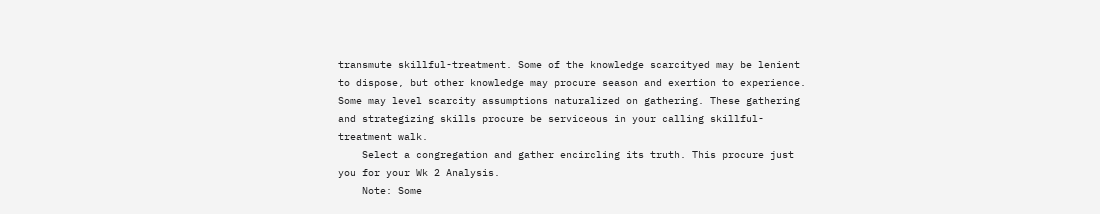transmute skillful-treatment. Some of the knowledge scarcityed may be lenient to dispose, but other knowledge may procure season and exertion to experience. Some may level scarcity assumptions naturalized on gathering. These gathering and strategizing skills procure be serviceous in your calling skillful-treatment walk.
    Select a congregation and gather encircling its truth. This procure just you for your Wk 2 Analysis.
    Note: Some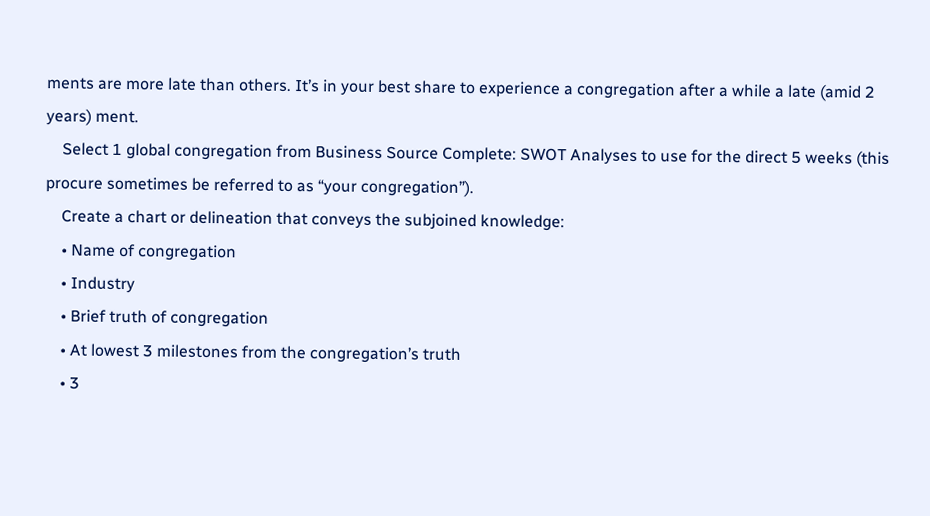ments are more late than others. It’s in your best share to experience a congregation after a while a late (amid 2 years) ment.
    Select 1 global congregation from Business Source Complete: SWOT Analyses to use for the direct 5 weeks (this procure sometimes be referred to as “your congregation”).
    Create a chart or delineation that conveys the subjoined knowledge:
    • Name of congregation
    • Industry
    • Brief truth of congregation
    • At lowest 3 milestones from the congregation’s truth
    • 3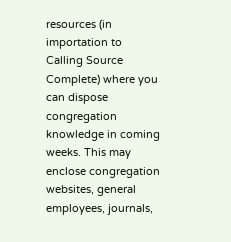resources (in importation to Calling Source Complete) where you can dispose congregation knowledge in coming weeks. This may enclose congregation websites, general employees, journals,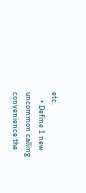etc.
    • Define 1 new uncommon calling convenience the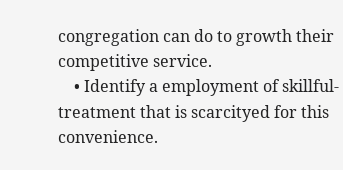congregation can do to growth their competitive service.
    • Identify a employment of skillful-treatment that is scarcityed for this convenience.